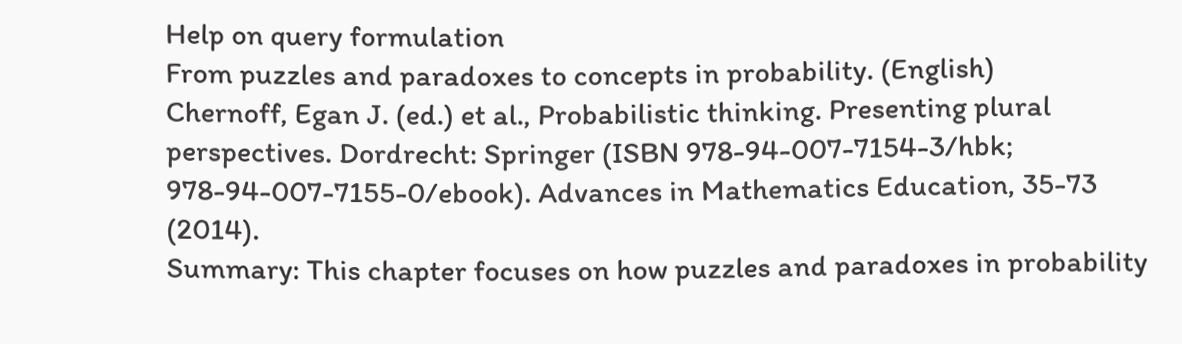Help on query formulation
From puzzles and paradoxes to concepts in probability. (English)
Chernoff, Egan J. (ed.) et al., Probabilistic thinking. Presenting plural perspectives. Dordrecht: Springer (ISBN 978-94-007-7154-3/hbk; 978-94-007-7155-0/ebook). Advances in Mathematics Education, 35-73 (2014).
Summary: This chapter focuses on how puzzles and paradoxes in probability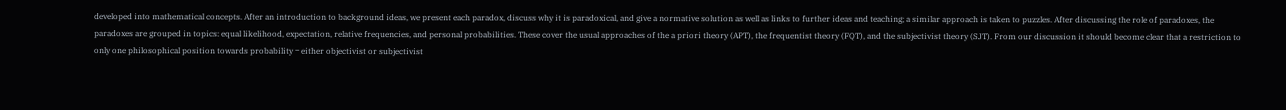developed into mathematical concepts. After an introduction to background ideas, we present each paradox, discuss why it is paradoxical, and give a normative solution as well as links to further ideas and teaching; a similar approach is taken to puzzles. After discussing the role of paradoxes, the paradoxes are grouped in topics: equal likelihood, expectation, relative frequencies, and personal probabilities. These cover the usual approaches of the a priori theory (APT), the frequentist theory (FQT), and the subjectivist theory (SJT). From our discussion it should become clear that a restriction to only one philosophical position towards probability ‒ either objectivist or subjectivist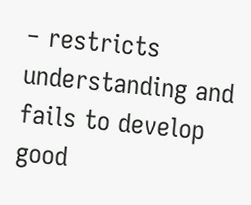‒ restricts understanding and fails to develop good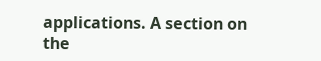applications. A section on the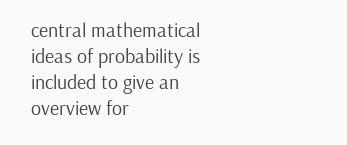central mathematical ideas of probability is included to give an overview for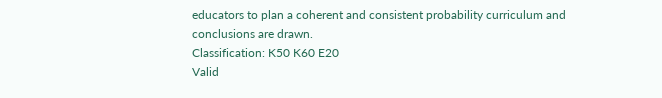educators to plan a coherent and consistent probability curriculum and conclusions are drawn.
Classification: K50 K60 E20
Valid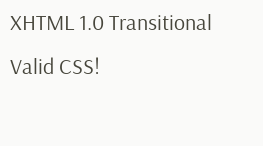XHTML 1.0 Transitional Valid CSS!